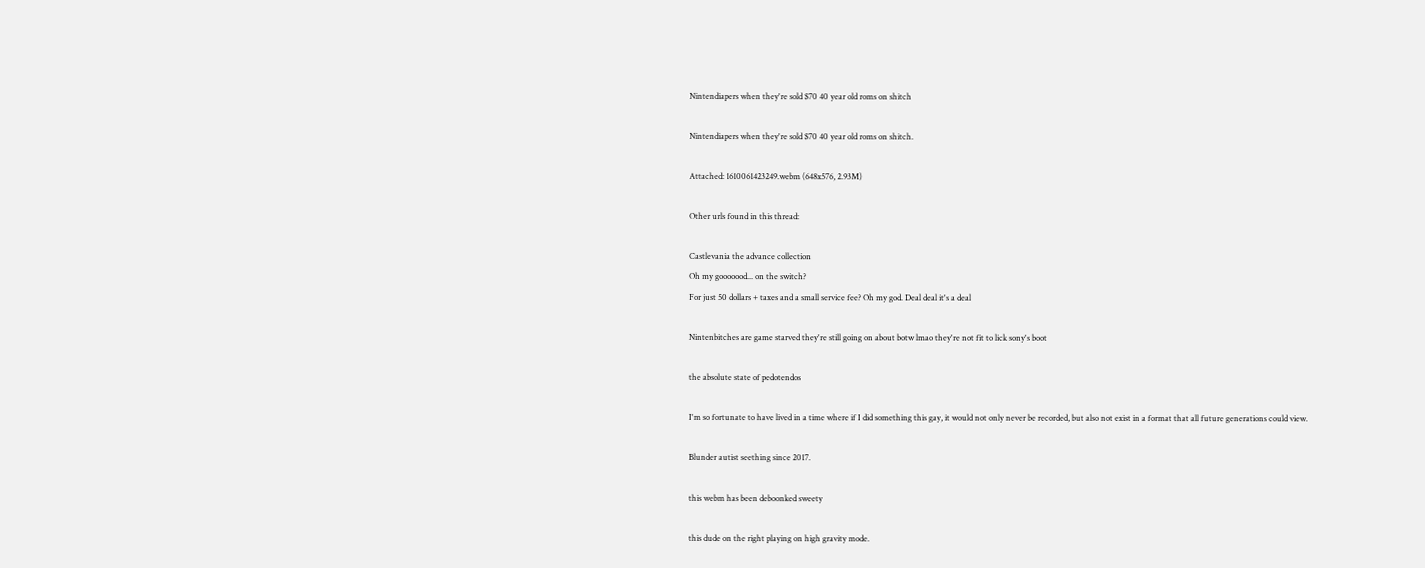Nintendiapers when they're sold $70 40 year old roms on shitch

Nintendiapers when they're sold $70 40 year old roms on shitch.

Attached: 1610061423249.webm (648x576, 2.93M)

Other urls found in this thread:

Castlevania the advance collection
Oh my gooooood... on the switch?
For just 50 dollars + taxes and a small service fee? Oh my god. Deal deal it's a deal

Nintenbitches are game starved they're still going on about botw lmao they're not fit to lick sony's boot

the absolute state of pedotendos

I'm so fortunate to have lived in a time where if I did something this gay, it would not only never be recorded, but also not exist in a format that all future generations could view.

Blunder autist seething since 2017.

this webm has been deboonked sweety

this dude on the right playing on high gravity mode.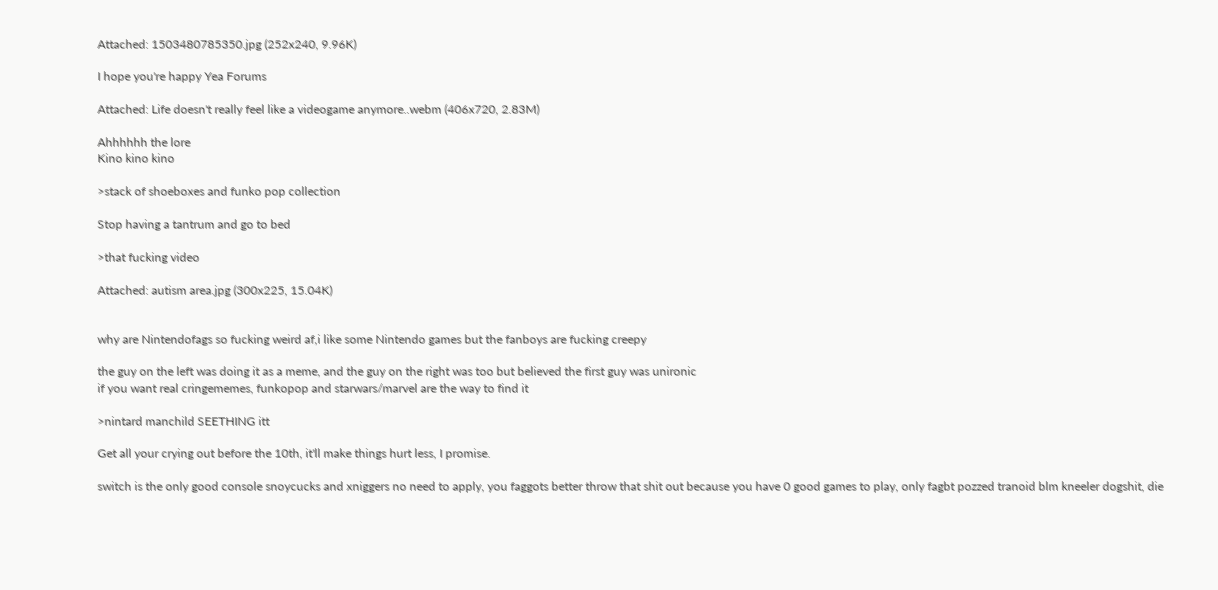Attached: 1503480785350.jpg (252x240, 9.96K)

I hope you're happy Yea Forums

Attached: Life doesn't really feel like a videogame anymore..webm (406x720, 2.83M)

Ahhhhhh the lore
Kino kino kino

>stack of shoeboxes and funko pop collection

Stop having a tantrum and go to bed

>that fucking video

Attached: autism area.jpg (300x225, 15.04K)


why are Nintendofags so fucking weird af,i like some Nintendo games but the fanboys are fucking creepy

the guy on the left was doing it as a meme, and the guy on the right was too but believed the first guy was unironic
if you want real cringememes, funkopop and starwars/marvel are the way to find it

>nintard manchild SEETHING itt

Get all your crying out before the 10th, it'll make things hurt less, I promise.

switch is the only good console snoycucks and xniggers no need to apply, you faggots better throw that shit out because you have 0 good games to play, only fagbt pozzed tranoid blm kneeler dogshit, die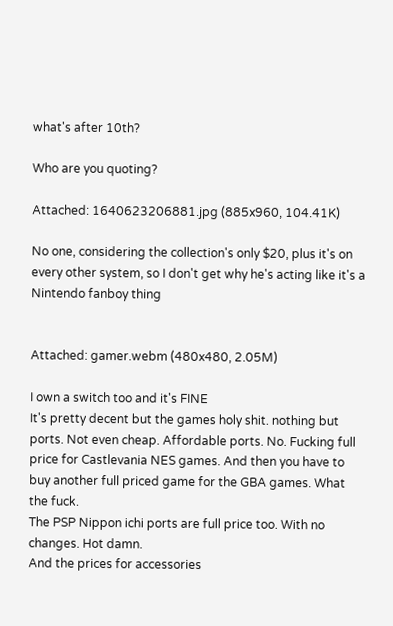what's after 10th?

Who are you quoting?

Attached: 1640623206881.jpg (885x960, 104.41K)

No one, considering the collection's only $20, plus it's on every other system, so I don't get why he's acting like it's a Nintendo fanboy thing


Attached: gamer.webm (480x480, 2.05M)

I own a switch too and it's FINE
It's pretty decent but the games holy shit. nothing but ports. Not even cheap. Affordable ports. No. Fucking full price for Castlevania NES games. And then you have to buy another full priced game for the GBA games. What the fuck.
The PSP Nippon ichi ports are full price too. With no changes. Hot damn.
And the prices for accessories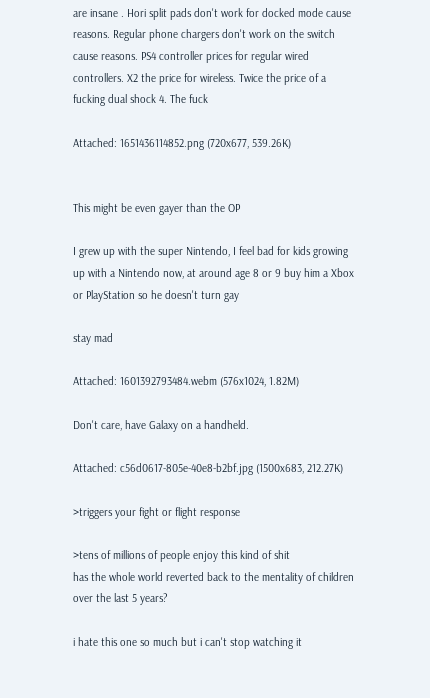are insane . Hori split pads don't work for docked mode cause reasons. Regular phone chargers don't work on the switch cause reasons. PS4 controller prices for regular wired controllers. X2 the price for wireless. Twice the price of a fucking dual shock 4. The fuck

Attached: 1651436114852.png (720x677, 539.26K)


This might be even gayer than the OP

I grew up with the super Nintendo, I feel bad for kids growing up with a Nintendo now, at around age 8 or 9 buy him a Xbox or PlayStation so he doesn't turn gay

stay mad

Attached: 1601392793484.webm (576x1024, 1.82M)

Don't care, have Galaxy on a handheld.

Attached: c56d0617-805e-40e8-b2bf.jpg (1500x683, 212.27K)

>triggers your fight or flight response

>tens of millions of people enjoy this kind of shit
has the whole world reverted back to the mentality of children over the last 5 years?

i hate this one so much but i can't stop watching it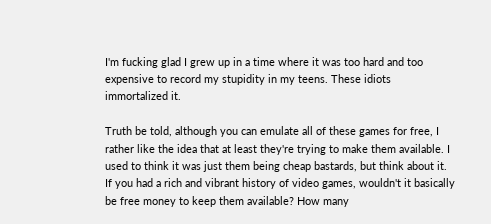I'm fucking glad I grew up in a time where it was too hard and too expensive to record my stupidity in my teens. These idiots immortalized it.

Truth be told, although you can emulate all of these games for free, I rather like the idea that at least they're trying to make them available. I used to think it was just them being cheap bastards, but think about it. If you had a rich and vibrant history of video games, wouldn't it basically be free money to keep them available? How many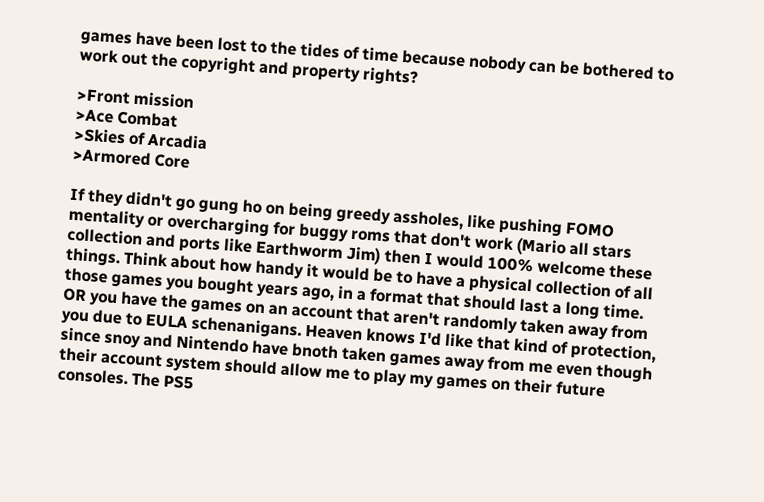games have been lost to the tides of time because nobody can be bothered to work out the copyright and property rights?

>Front mission
>Ace Combat
>Skies of Arcadia
>Armored Core

If they didn't go gung ho on being greedy assholes, like pushing FOMO mentality or overcharging for buggy roms that don't work (Mario all stars collection and ports like Earthworm Jim) then I would 100% welcome these things. Think about how handy it would be to have a physical collection of all those games you bought years ago, in a format that should last a long time. OR you have the games on an account that aren't randomly taken away from you due to EULA schenanigans. Heaven knows I'd like that kind of protection, since snoy and Nintendo have bnoth taken games away from me even though their account system should allow me to play my games on their future consoles. The PS5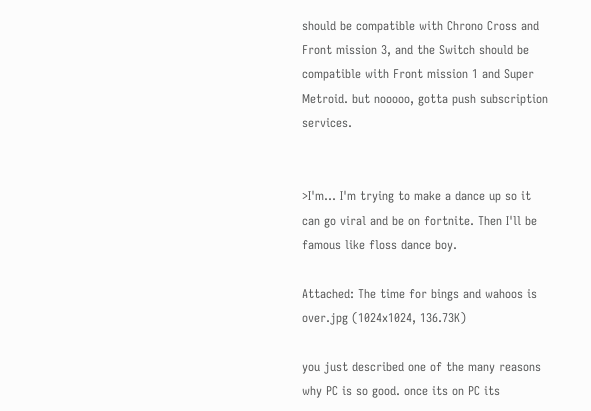should be compatible with Chrono Cross and Front mission 3, and the Switch should be compatible with Front mission 1 and Super Metroid. but nooooo, gotta push subscription services.


>I'm... I'm trying to make a dance up so it can go viral and be on fortnite. Then I'll be famous like floss dance boy.

Attached: The time for bings and wahoos is over.jpg (1024x1024, 136.73K)

you just described one of the many reasons why PC is so good. once its on PC its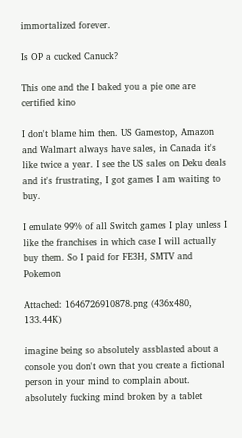immortalized forever.

Is OP a cucked Canuck?

This one and the I baked you a pie one are certified kino

I don't blame him then. US Gamestop, Amazon and Walmart always have sales, in Canada it's like twice a year. I see the US sales on Deku deals and it's frustrating, I got games I am waiting to buy.

I emulate 99% of all Switch games I play unless I like the franchises in which case I will actually buy them. So I paid for FE3H, SMTV and Pokemon

Attached: 1646726910878.png (436x480, 133.44K)

imagine being so absolutely assblasted about a console you don't own that you create a fictional person in your mind to complain about. absolutely fucking mind broken by a tablet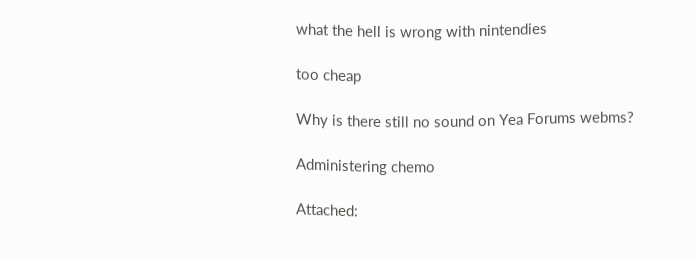what the hell is wrong with nintendies

too cheap

Why is there still no sound on Yea Forums webms?

Administering chemo

Attached: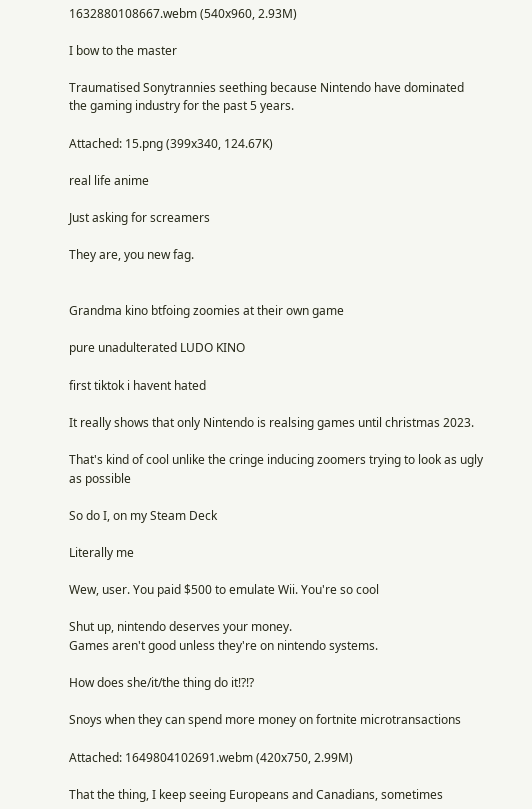1632880108667.webm (540x960, 2.93M)

I bow to the master

Traumatised Sonytrannies seething because Nintendo have dominated the gaming industry for the past 5 years.

Attached: 15.png (399x340, 124.67K)

real life anime

Just asking for screamers

They are, you new fag.


Grandma kino btfoing zoomies at their own game

pure unadulterated LUDO KINO

first tiktok i havent hated

It really shows that only Nintendo is realsing games until christmas 2023.

That's kind of cool unlike the cringe inducing zoomers trying to look as ugly as possible

So do I, on my Steam Deck

Literally me

Wew, user. You paid $500 to emulate Wii. You're so cool

Shut up, nintendo deserves your money.
Games aren't good unless they're on nintendo systems.

How does she/it/the thing do it!?!?

Snoys when they can spend more money on fortnite microtransactions

Attached: 1649804102691.webm (420x750, 2.99M)

That the thing, I keep seeing Europeans and Canadians, sometimes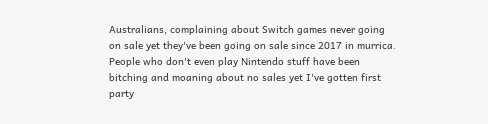Australians, complaining about Switch games never going on sale yet they've been going on sale since 2017 in murrica. People who don't even play Nintendo stuff have been bitching and moaning about no sales yet I've gotten first party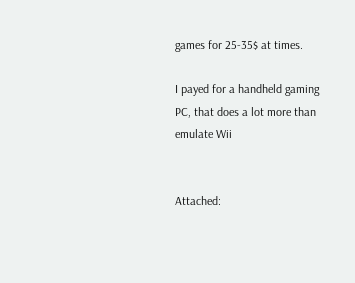games for 25-35$ at times.

I payed for a handheld gaming PC, that does a lot more than emulate Wii


Attached: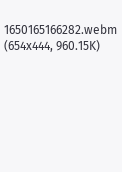1650165166282.webm (654x444, 960.15K)